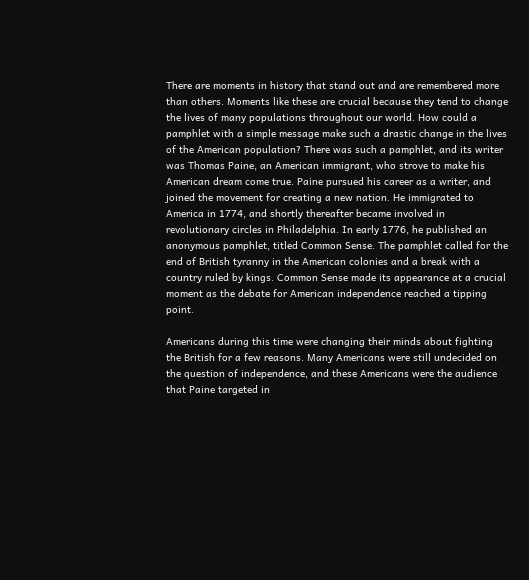There are moments in history that stand out and are remembered more than others. Moments like these are crucial because they tend to change the lives of many populations throughout our world. How could a pamphlet with a simple message make such a drastic change in the lives of the American population? There was such a pamphlet, and its writer was Thomas Paine, an American immigrant, who strove to make his American dream come true. Paine pursued his career as a writer, and joined the movement for creating a new nation. He immigrated to America in 1774, and shortly thereafter became involved in revolutionary circles in Philadelphia. In early 1776, he published an anonymous pamphlet, titled Common Sense. The pamphlet called for the end of British tyranny in the American colonies and a break with a country ruled by kings. Common Sense made its appearance at a crucial moment as the debate for American independence reached a tipping point.

Americans during this time were changing their minds about fighting the British for a few reasons. Many Americans were still undecided on the question of independence, and these Americans were the audience that Paine targeted in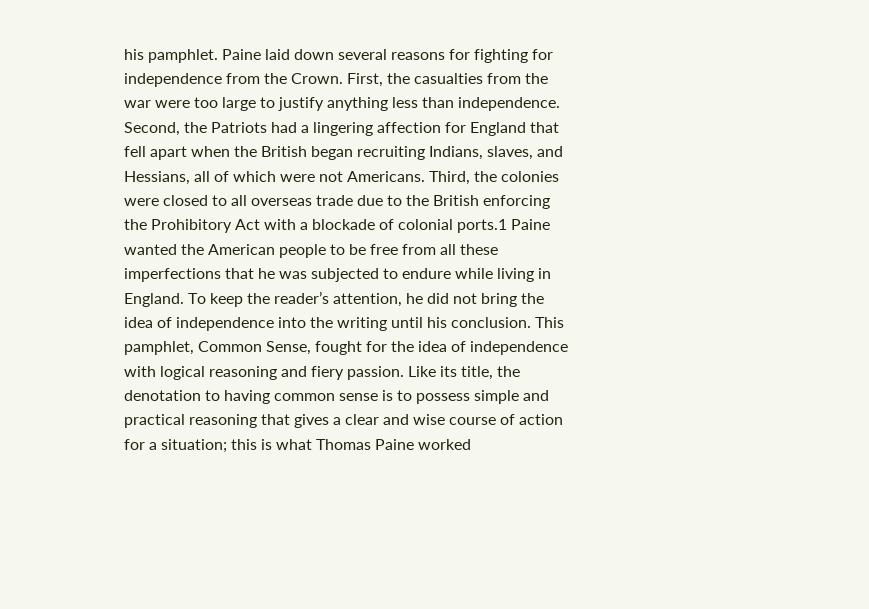his pamphlet. Paine laid down several reasons for fighting for independence from the Crown. First, the casualties from the war were too large to justify anything less than independence. Second, the Patriots had a lingering affection for England that fell apart when the British began recruiting Indians, slaves, and Hessians, all of which were not Americans. Third, the colonies were closed to all overseas trade due to the British enforcing the Prohibitory Act with a blockade of colonial ports.1 Paine wanted the American people to be free from all these imperfections that he was subjected to endure while living in England. To keep the reader’s attention, he did not bring the idea of independence into the writing until his conclusion. This pamphlet, Common Sense, fought for the idea of independence with logical reasoning and fiery passion. Like its title, the denotation to having common sense is to possess simple and practical reasoning that gives a clear and wise course of action for a situation; this is what Thomas Paine worked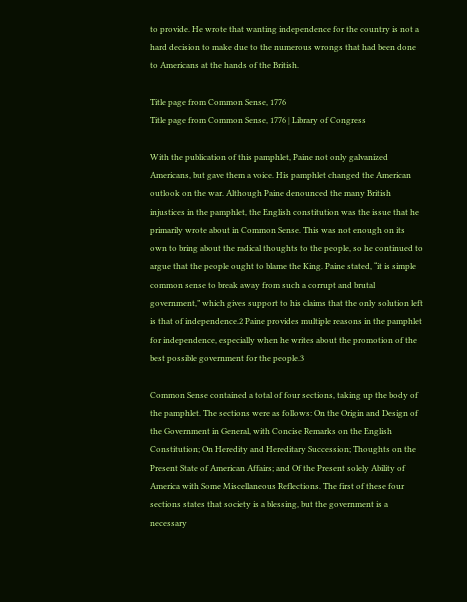to provide. He wrote that wanting independence for the country is not a hard decision to make due to the numerous wrongs that had been done to Americans at the hands of the British.

Title page from Common Sense, 1776
Title page from Common Sense, 1776 | Library of Congress

With the publication of this pamphlet, Paine not only galvanized Americans, but gave them a voice. His pamphlet changed the American outlook on the war. Although Paine denounced the many British injustices in the pamphlet, the English constitution was the issue that he primarily wrote about in Common Sense. This was not enough on its own to bring about the radical thoughts to the people, so he continued to argue that the people ought to blame the King. Paine stated, “it is simple common sense to break away from such a corrupt and brutal government,” which gives support to his claims that the only solution left is that of independence.2 Paine provides multiple reasons in the pamphlet for independence, especially when he writes about the promotion of the best possible government for the people.3

Common Sense contained a total of four sections, taking up the body of the pamphlet. The sections were as follows: On the Origin and Design of the Government in General, with Concise Remarks on the English Constitution; On Heredity and Hereditary Succession; Thoughts on the Present State of American Affairs; and Of the Present solely Ability of America with Some Miscellaneous Reflections. The first of these four sections states that society is a blessing, but the government is a necessary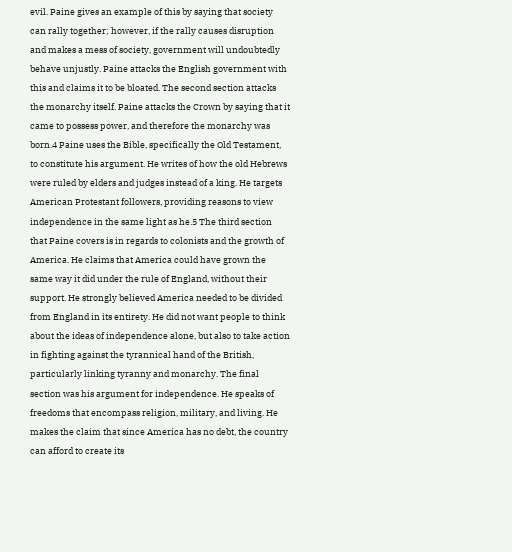evil. Paine gives an example of this by saying that society can rally together; however, if the rally causes disruption and makes a mess of society, government will undoubtedly behave unjustly. Paine attacks the English government with this and claims it to be bloated. The second section attacks the monarchy itself. Paine attacks the Crown by saying that it came to possess power, and therefore the monarchy was born.4 Paine uses the Bible, specifically the Old Testament, to constitute his argument. He writes of how the old Hebrews were ruled by elders and judges instead of a king. He targets American Protestant followers, providing reasons to view independence in the same light as he.5 The third section that Paine covers is in regards to colonists and the growth of America. He claims that America could have grown the same way it did under the rule of England, without their support. He strongly believed America needed to be divided from England in its entirety. He did not want people to think about the ideas of independence alone, but also to take action in fighting against the tyrannical hand of the British, particularly linking tyranny and monarchy. The final section was his argument for independence. He speaks of freedoms that encompass religion, military, and living. He makes the claim that since America has no debt, the country can afford to create its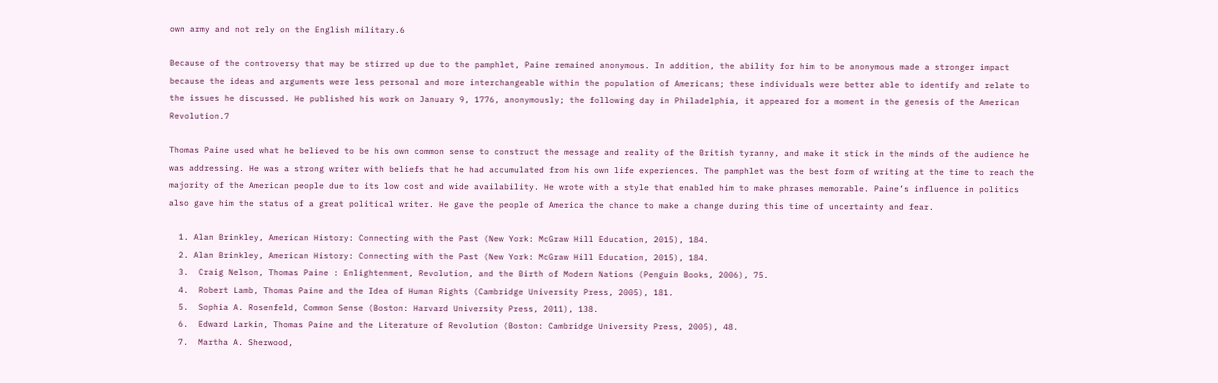own army and not rely on the English military.6

Because of the controversy that may be stirred up due to the pamphlet, Paine remained anonymous. In addition, the ability for him to be anonymous made a stronger impact because the ideas and arguments were less personal and more interchangeable within the population of Americans; these individuals were better able to identify and relate to the issues he discussed. He published his work on January 9, 1776, anonymously; the following day in Philadelphia, it appeared for a moment in the genesis of the American Revolution.7

Thomas Paine used what he believed to be his own common sense to construct the message and reality of the British tyranny, and make it stick in the minds of the audience he was addressing. He was a strong writer with beliefs that he had accumulated from his own life experiences. The pamphlet was the best form of writing at the time to reach the majority of the American people due to its low cost and wide availability. He wrote with a style that enabled him to make phrases memorable. Paine’s influence in politics also gave him the status of a great political writer. He gave the people of America the chance to make a change during this time of uncertainty and fear.

  1. Alan Brinkley, American History: Connecting with the Past (New York: McGraw Hill Education, 2015), 184.
  2. Alan Brinkley, American History: Connecting with the Past (New York: McGraw Hill Education, 2015), 184.
  3.  Craig Nelson, Thomas Paine : Enlightenment, Revolution, and the Birth of Modern Nations (Penguin Books, 2006), 75.
  4.  Robert Lamb, Thomas Paine and the Idea of Human Rights (Cambridge University Press, 2005), 181.
  5.  Sophia A. Rosenfeld, Common Sense (Boston: Harvard University Press, 2011), 138.
  6.  Edward Larkin, Thomas Paine and the Literature of Revolution (Boston: Cambridge University Press, 2005), 48.
  7.  Martha A. Sherwood,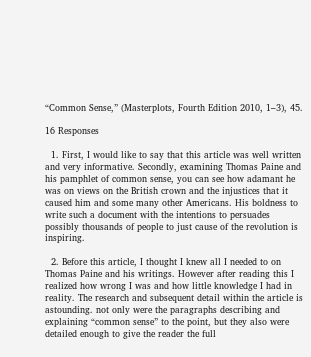“Common Sense,” (Masterplots, Fourth Edition 2010, 1–3), 45.

16 Responses

  1. First, I would like to say that this article was well written and very informative. Secondly, examining Thomas Paine and his pamphlet of common sense, you can see how adamant he was on views on the British crown and the injustices that it caused him and some many other Americans. His boldness to write such a document with the intentions to persuades possibly thousands of people to just cause of the revolution is inspiring.

  2. Before this article, I thought I knew all I needed to on Thomas Paine and his writings. However after reading this I realized how wrong I was and how little knowledge I had in reality. The research and subsequent detail within the article is astounding. not only were the paragraphs describing and explaining “common sense” to the point, but they also were detailed enough to give the reader the full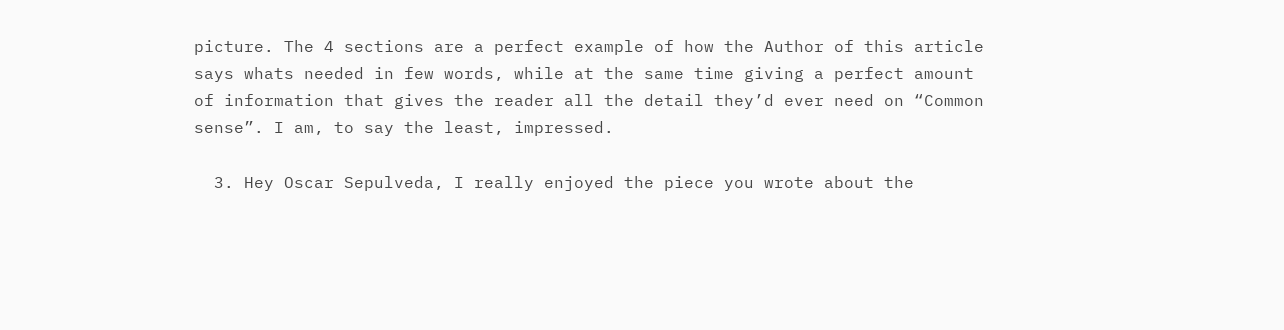picture. The 4 sections are a perfect example of how the Author of this article says whats needed in few words, while at the same time giving a perfect amount of information that gives the reader all the detail they’d ever need on “Common sense”. I am, to say the least, impressed.

  3. Hey Oscar Sepulveda, I really enjoyed the piece you wrote about the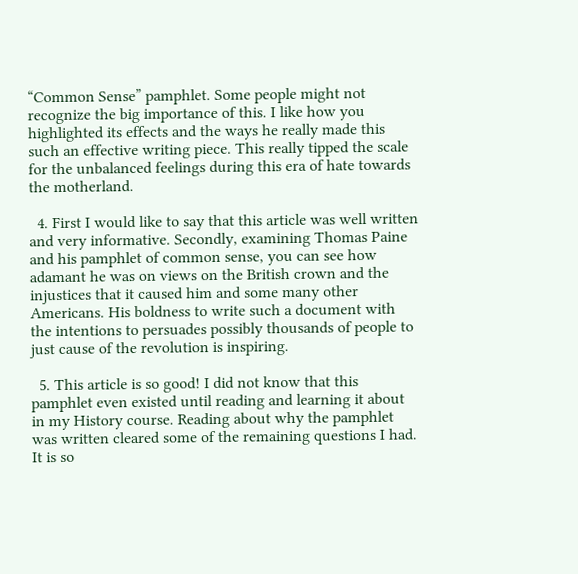“Common Sense” pamphlet. Some people might not recognize the big importance of this. I like how you highlighted its effects and the ways he really made this such an effective writing piece. This really tipped the scale for the unbalanced feelings during this era of hate towards the motherland.

  4. First I would like to say that this article was well written and very informative. Secondly, examining Thomas Paine and his pamphlet of common sense, you can see how adamant he was on views on the British crown and the injustices that it caused him and some many other Americans. His boldness to write such a document with the intentions to persuades possibly thousands of people to just cause of the revolution is inspiring.

  5. This article is so good! I did not know that this pamphlet even existed until reading and learning it about in my History course. Reading about why the pamphlet was written cleared some of the remaining questions I had. It is so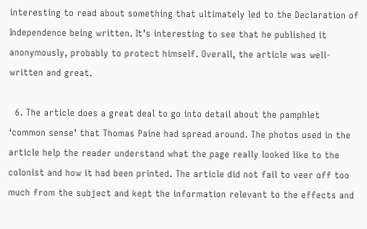interesting to read about something that ultimately led to the Declaration of Independence being written. It’s interesting to see that he published it anonymously, probably to protect himself. Overall, the article was well-written and great.

  6. The article does a great deal to go into detail about the pamphlet ‘common sense’ that Thomas Paine had spread around. The photos used in the article help the reader understand what the page really looked like to the colonist and how it had been printed. The article did not fail to veer off too much from the subject and kept the information relevant to the effects and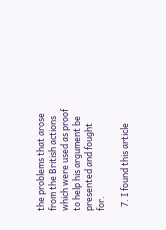the problems that arose from the British actions which were used as proof to help his argument be presented and fought for.

  7. I found this article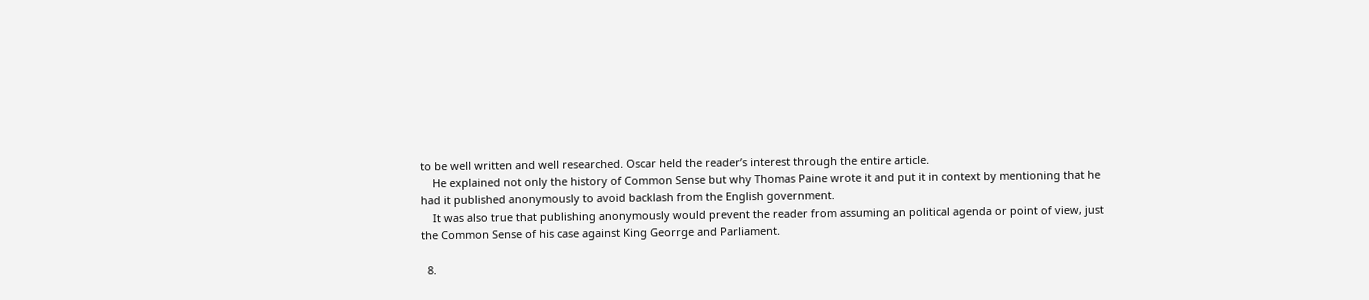to be well written and well researched. Oscar held the reader’s interest through the entire article.
    He explained not only the history of Common Sense but why Thomas Paine wrote it and put it in context by mentioning that he had it published anonymously to avoid backlash from the English government.
    It was also true that publishing anonymously would prevent the reader from assuming an political agenda or point of view, just the Common Sense of his case against King Georrge and Parliament.

  8.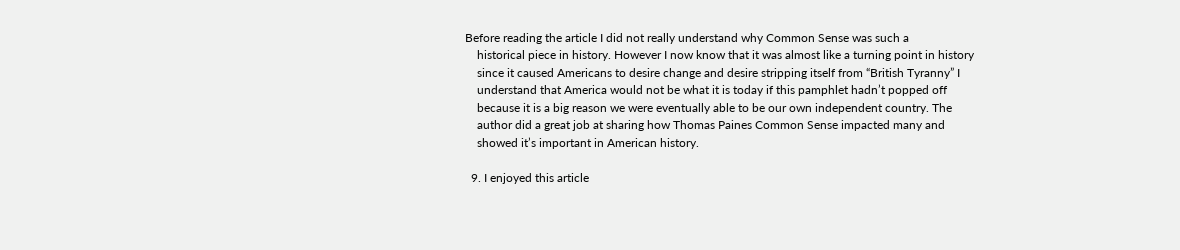Before reading the article I did not really understand why Common Sense was such a
    historical piece in history. However I now know that it was almost like a turning point in history
    since it caused Americans to desire change and desire stripping itself from “British Tyranny” I
    understand that America would not be what it is today if this pamphlet hadn’t popped off
    because it is a big reason we were eventually able to be our own independent country. The
    author did a great job at sharing how Thomas Paines Common Sense impacted many and
    showed it’s important in American history.

  9. I enjoyed this article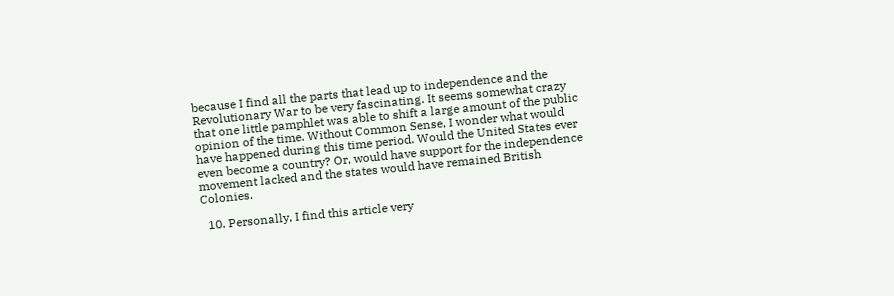because I find all the parts that lead up to independence and the Revolutionary War to be very fascinating. It seems somewhat crazy that one little pamphlet was able to shift a large amount of the public opinion of the time. Without Common Sense, I wonder what would have happened during this time period. Would the United States ever even become a country? Or, would have support for the independence movement lacked and the states would have remained British Colonies.

  10. Personally, I find this article very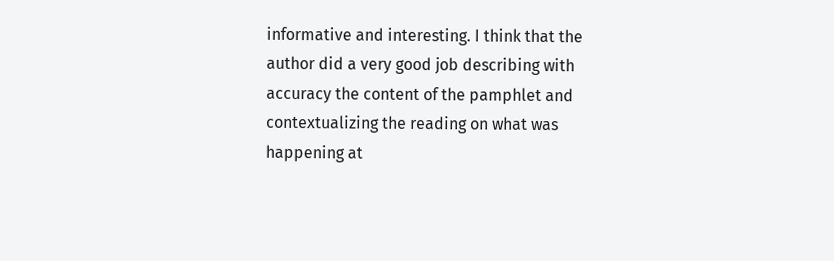informative and interesting. I think that the author did a very good job describing with accuracy the content of the pamphlet and contextualizing the reading on what was happening at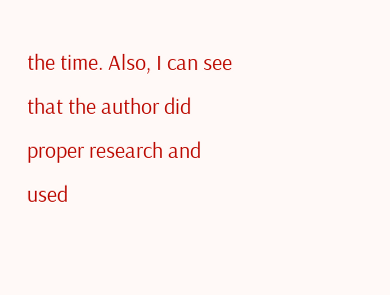the time. Also, I can see that the author did proper research and used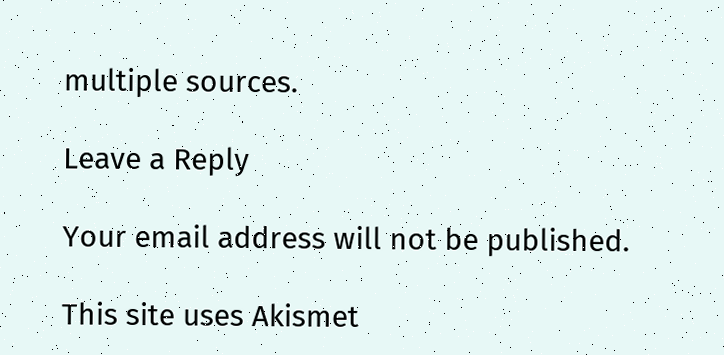multiple sources.

Leave a Reply

Your email address will not be published.

This site uses Akismet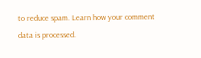to reduce spam. Learn how your comment data is processed.